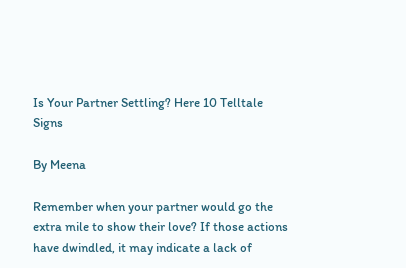Is Your Partner Settling? Here 10 Telltale Signs

By Meena

Remember when your partner would go the extra mile to show their love? If those actions have dwindled, it may indicate a lack of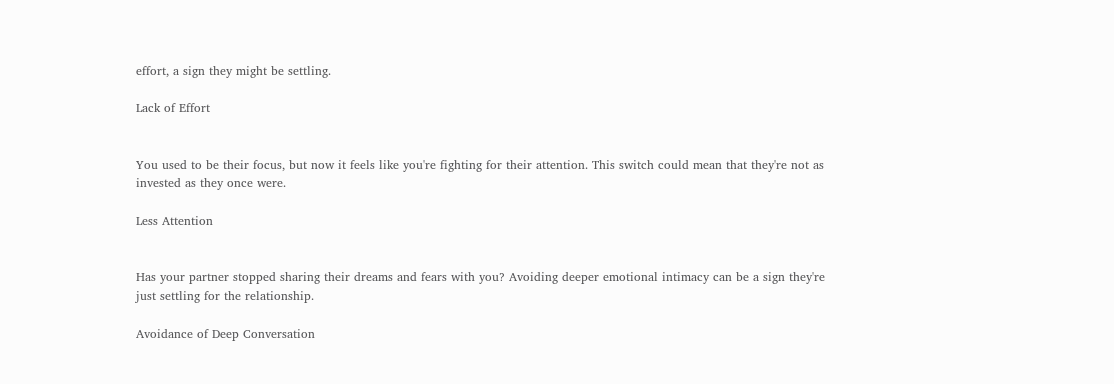effort, a sign they might be settling.

Lack of Effort


You used to be their focus, but now it feels like you're fighting for their attention. This switch could mean that they're not as invested as they once were.

Less Attention


Has your partner stopped sharing their dreams and fears with you? Avoiding deeper emotional intimacy can be a sign they're just settling for the relationship.

Avoidance of Deep Conversation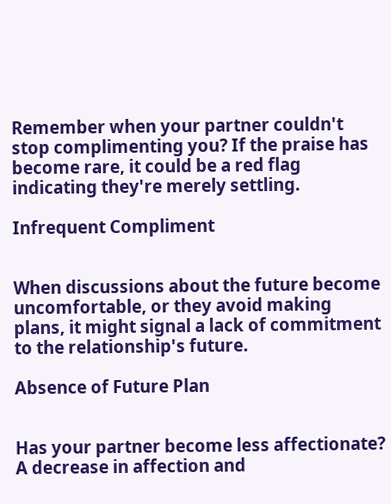Remember when your partner couldn't stop complimenting you? If the praise has become rare, it could be a red flag indicating they're merely settling.

Infrequent Compliment


When discussions about the future become uncomfortable, or they avoid making plans, it might signal a lack of commitment to the relationship's future.

Absence of Future Plan


Has your partner become less affectionate? A decrease in affection and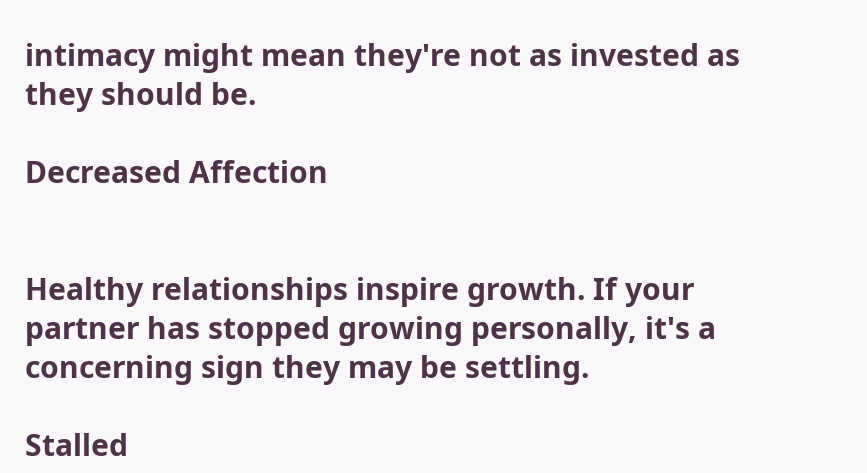intimacy might mean they're not as invested as they should be.

Decreased Affection


Healthy relationships inspire growth. If your partner has stopped growing personally, it's a concerning sign they may be settling.

Stalled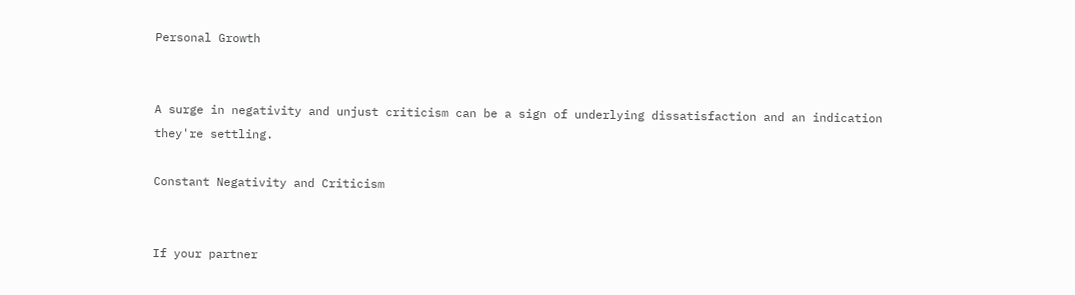Personal Growth


A surge in negativity and unjust criticism can be a sign of underlying dissatisfaction and an indication they're settling.

Constant Negativity and Criticism


If your partner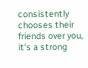consistently chooses their friends over you, it's a strong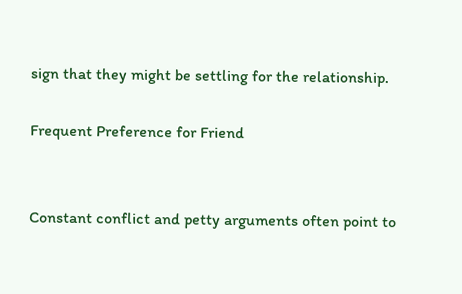sign that they might be settling for the relationship.

Frequent Preference for Friend


Constant conflict and petty arguments often point to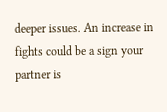deeper issues. An increase in fights could be a sign your partner is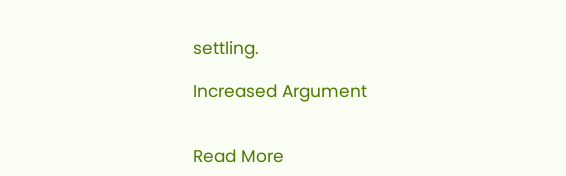settling.

Increased Argument


Read More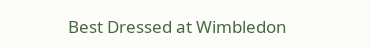Best Dressed at Wimbledon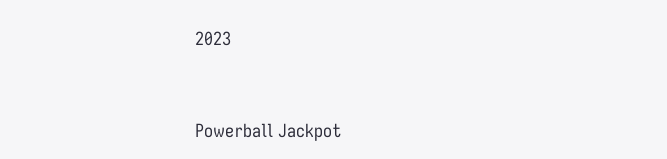2023


Powerball Jackpot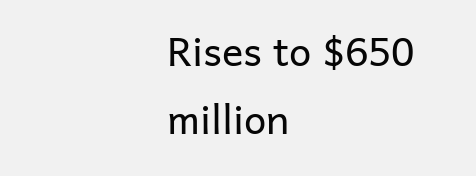Rises to $650 million